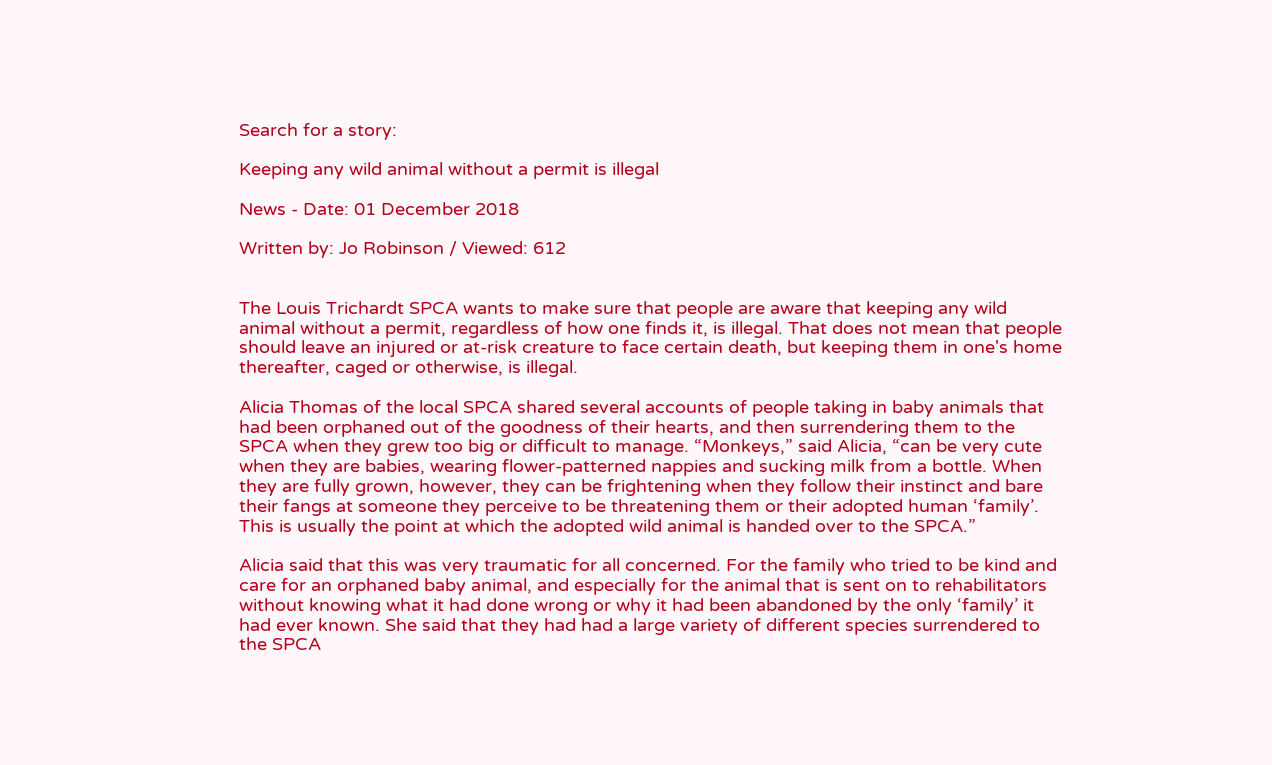Search for a story:

Keeping any wild animal without a permit is illegal

News - Date: 01 December 2018

Written by: Jo Robinson / Viewed: 612


The Louis Trichardt SPCA wants to make sure that people are aware that keeping any wild animal without a permit, regardless of how one finds it, is illegal. That does not mean that people should leave an injured or at-risk creature to face certain death, but keeping them in one's home thereafter, caged or otherwise, is illegal.

Alicia Thomas of the local SPCA shared several accounts of people taking in baby animals that had been orphaned out of the goodness of their hearts, and then surrendering them to the SPCA when they grew too big or difficult to manage. “Monkeys,” said Alicia, “can be very cute when they are babies, wearing flower-patterned nappies and sucking milk from a bottle. When they are fully grown, however, they can be frightening when they follow their instinct and bare their fangs at someone they perceive to be threatening them or their adopted human ‘family’. This is usually the point at which the adopted wild animal is handed over to the SPCA.”

Alicia said that this was very traumatic for all concerned. For the family who tried to be kind and care for an orphaned baby animal, and especially for the animal that is sent on to rehabilitators without knowing what it had done wrong or why it had been abandoned by the only ‘family’ it had ever known. She said that they had had a large variety of different species surrendered to the SPCA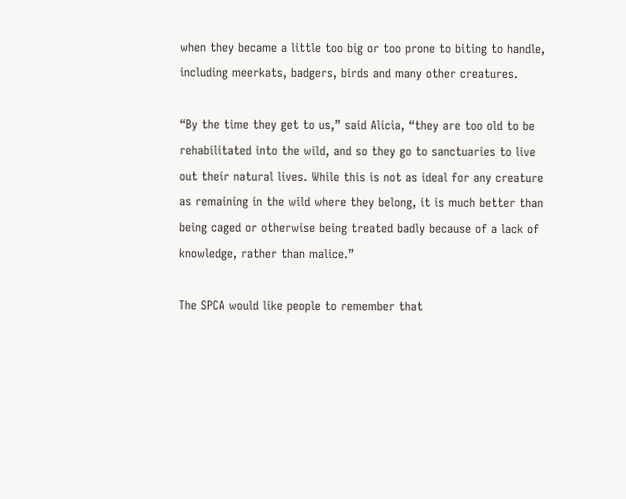when they became a little too big or too prone to biting to handle, including meerkats, badgers, birds and many other creatures.

“By the time they get to us,” said Alicia, “they are too old to be rehabilitated into the wild, and so they go to sanctuaries to live out their natural lives. While this is not as ideal for any creature as remaining in the wild where they belong, it is much better than being caged or otherwise being treated badly because of a lack of knowledge, rather than malice.”

The SPCA would like people to remember that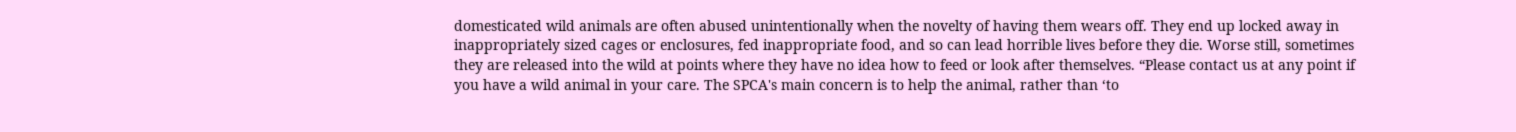domesticated wild animals are often abused unintentionally when the novelty of having them wears off. They end up locked away in inappropriately sized cages or enclosures, fed inappropriate food, and so can lead horrible lives before they die. Worse still, sometimes they are released into the wild at points where they have no idea how to feed or look after themselves. “Please contact us at any point if you have a wild animal in your care. The SPCA's main concern is to help the animal, rather than ‘to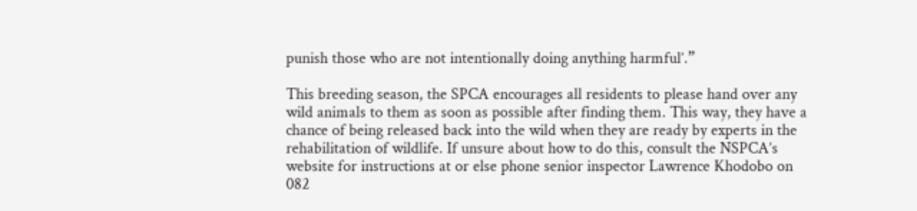punish those who are not intentionally doing anything harmful’.”

This breeding season, the SPCA encourages all residents to please hand over any wild animals to them as soon as possible after finding them. This way, they have a chance of being released back into the wild when they are ready by experts in the rehabilitation of wildlife. If unsure about how to do this, consult the NSPCA’s website for instructions at or else phone senior inspector Lawrence Khodobo on 082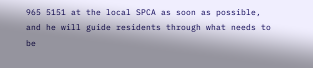965 5151 at the local SPCA as soon as possible, and he will guide residents through what needs to be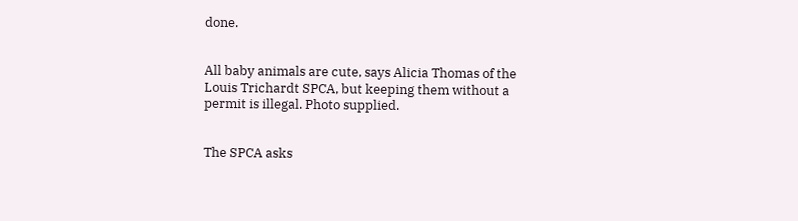done.


All baby animals are cute, says Alicia Thomas of the Louis Trichardt SPCA, but keeping them without a permit is illegal. Photo supplied.


The SPCA asks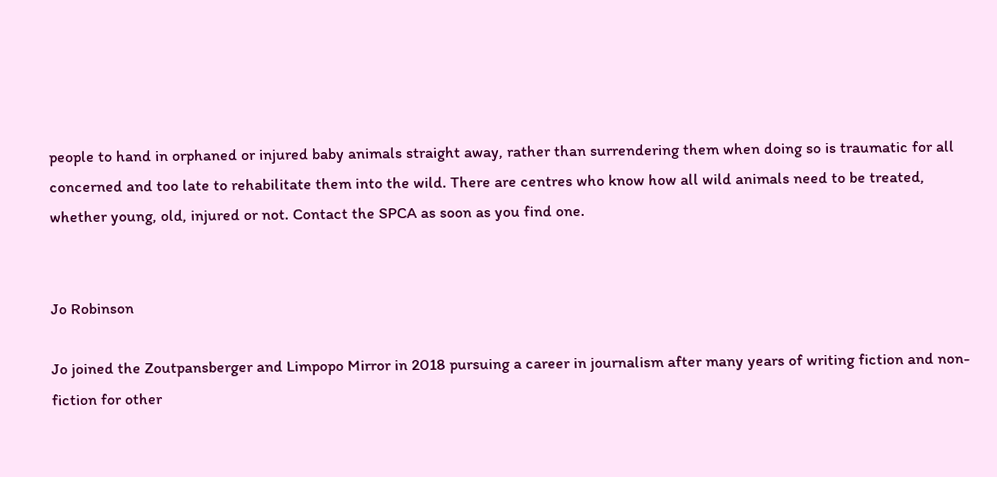people to hand in orphaned or injured baby animals straight away, rather than surrendering them when doing so is traumatic for all concerned and too late to rehabilitate them into the wild. There are centres who know how all wild animals need to be treated, whether young, old, injured or not. Contact the SPCA as soon as you find one.


Jo Robinson

Jo joined the Zoutpansberger and Limpopo Mirror in 2018 pursuing a career in journalism after many years of writing fiction and non-fiction for other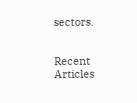sectors.


Recent Articles